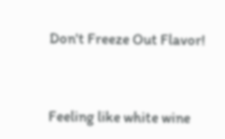Don't Freeze Out Flavor!


Feeling like white wine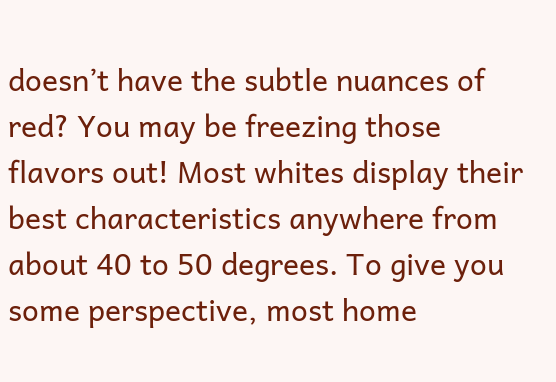doesn’t have the subtle nuances of red? You may be freezing those flavors out! Most whites display their best characteristics anywhere from about 40 to 50 degrees. To give you some perspective, most home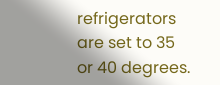refrigerators are set to 35 or 40 degrees.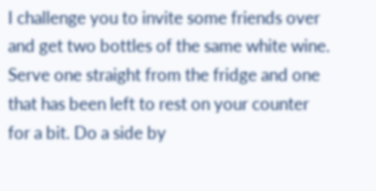I challenge you to invite some friends over and get two bottles of the same white wine. Serve one straight from the fridge and one that has been left to rest on your counter for a bit. Do a side by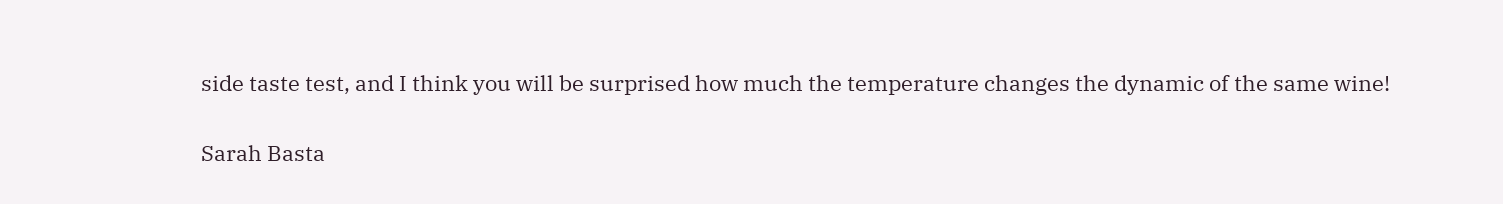side taste test, and I think you will be surprised how much the temperature changes the dynamic of the same wine!

Sarah Basta